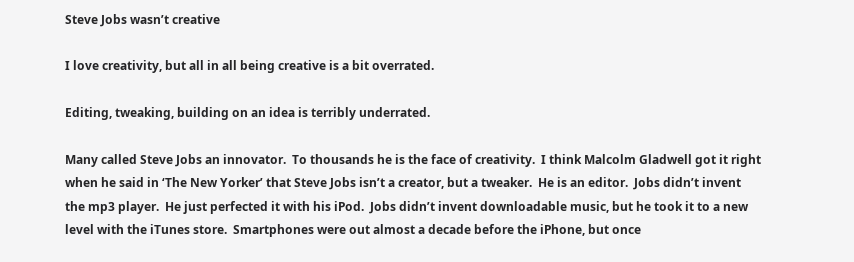Steve Jobs wasn’t creative

I love creativity, but all in all being creative is a bit overrated.

Editing, tweaking, building on an idea is terribly underrated.

Many called Steve Jobs an innovator.  To thousands he is the face of creativity.  I think Malcolm Gladwell got it right when he said in ‘The New Yorker’ that Steve Jobs isn’t a creator, but a tweaker.  He is an editor.  Jobs didn’t invent the mp3 player.  He just perfected it with his iPod.  Jobs didn’t invent downloadable music, but he took it to a new level with the iTunes store.  Smartphones were out almost a decade before the iPhone, but once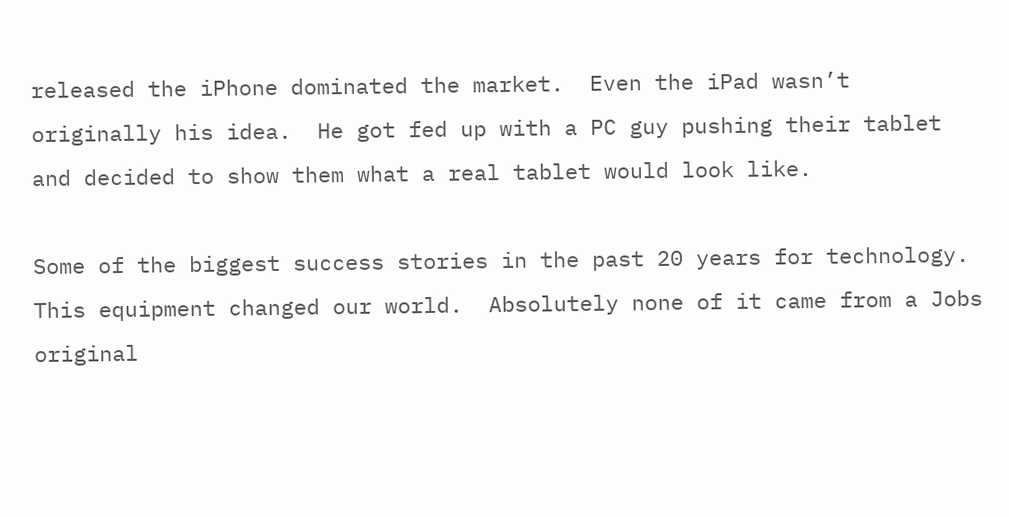released the iPhone dominated the market.  Even the iPad wasn’t originally his idea.  He got fed up with a PC guy pushing their tablet and decided to show them what a real tablet would look like.

Some of the biggest success stories in the past 20 years for technology.  This equipment changed our world.  Absolutely none of it came from a Jobs original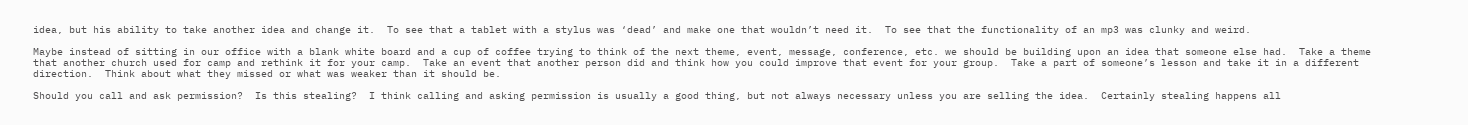idea, but his ability to take another idea and change it.  To see that a tablet with a stylus was ‘dead’ and make one that wouldn’t need it.  To see that the functionality of an mp3 was clunky and weird.

Maybe instead of sitting in our office with a blank white board and a cup of coffee trying to think of the next theme, event, message, conference, etc. we should be building upon an idea that someone else had.  Take a theme that another church used for camp and rethink it for your camp.  Take an event that another person did and think how you could improve that event for your group.  Take a part of someone’s lesson and take it in a different direction.  Think about what they missed or what was weaker than it should be.

Should you call and ask permission?  Is this stealing?  I think calling and asking permission is usually a good thing, but not always necessary unless you are selling the idea.  Certainly stealing happens all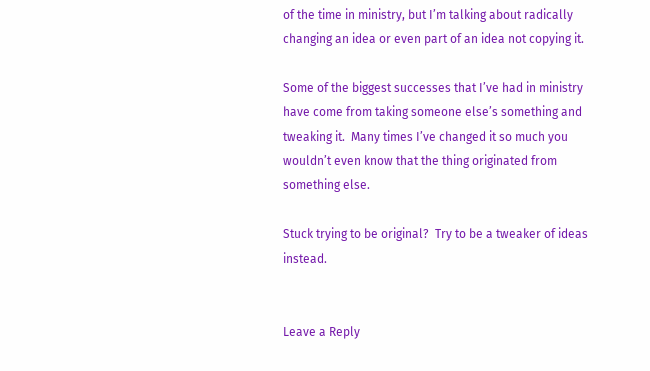of the time in ministry, but I’m talking about radically changing an idea or even part of an idea not copying it.

Some of the biggest successes that I’ve had in ministry have come from taking someone else’s something and tweaking it.  Many times I’ve changed it so much you wouldn’t even know that the thing originated from something else.

Stuck trying to be original?  Try to be a tweaker of ideas instead.


Leave a Reply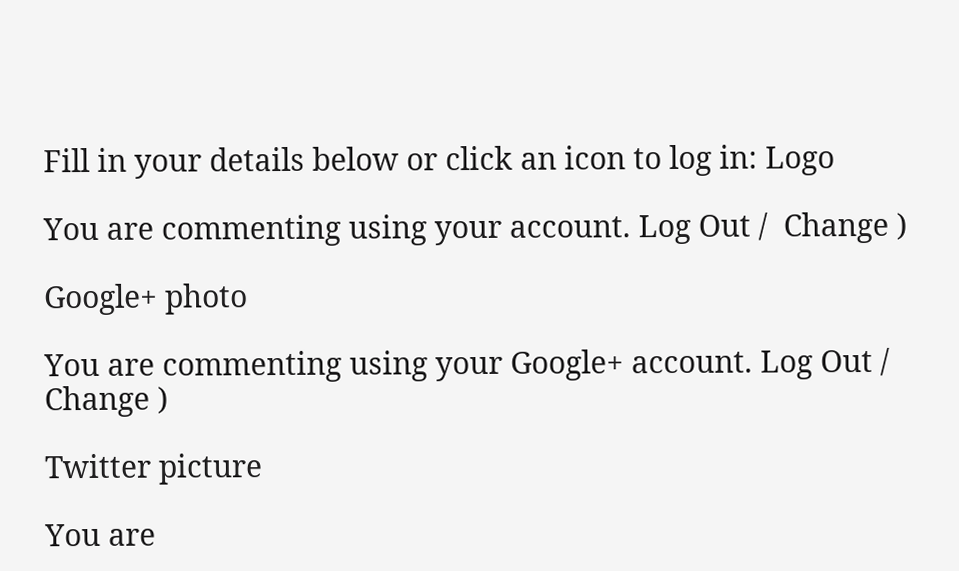Fill in your details below or click an icon to log in: Logo

You are commenting using your account. Log Out /  Change )

Google+ photo

You are commenting using your Google+ account. Log Out /  Change )

Twitter picture

You are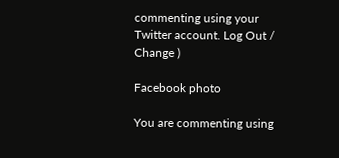commenting using your Twitter account. Log Out /  Change )

Facebook photo

You are commenting using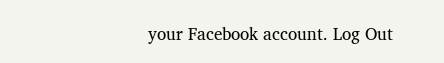your Facebook account. Log Out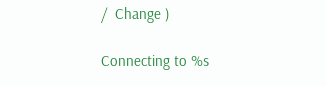/  Change )

Connecting to %s